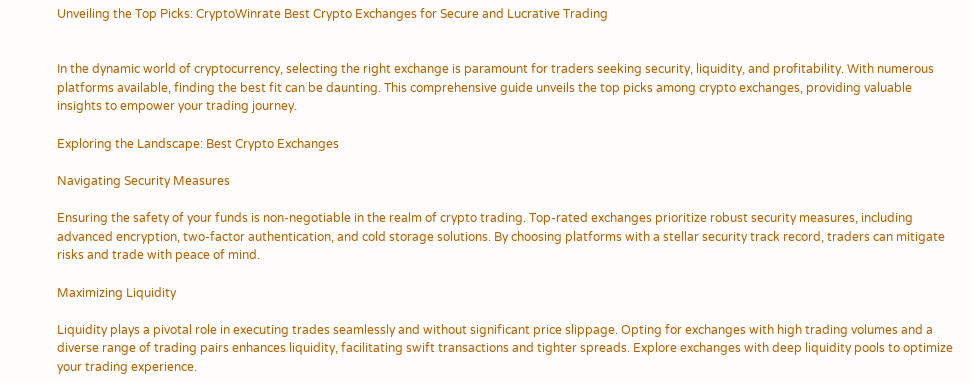Unveiling the Top Picks: CryptoWinrate Best Crypto Exchanges for Secure and Lucrative Trading


In the dynamic world of cryptocurrency, selecting the right exchange is paramount for traders seeking security, liquidity, and profitability. With numerous platforms available, finding the best fit can be daunting. This comprehensive guide unveils the top picks among crypto exchanges, providing valuable insights to empower your trading journey.

Exploring the Landscape: Best Crypto Exchanges

Navigating Security Measures

Ensuring the safety of your funds is non-negotiable in the realm of crypto trading. Top-rated exchanges prioritize robust security measures, including advanced encryption, two-factor authentication, and cold storage solutions. By choosing platforms with a stellar security track record, traders can mitigate risks and trade with peace of mind.

Maximizing Liquidity

Liquidity plays a pivotal role in executing trades seamlessly and without significant price slippage. Opting for exchanges with high trading volumes and a diverse range of trading pairs enhances liquidity, facilitating swift transactions and tighter spreads. Explore exchanges with deep liquidity pools to optimize your trading experience.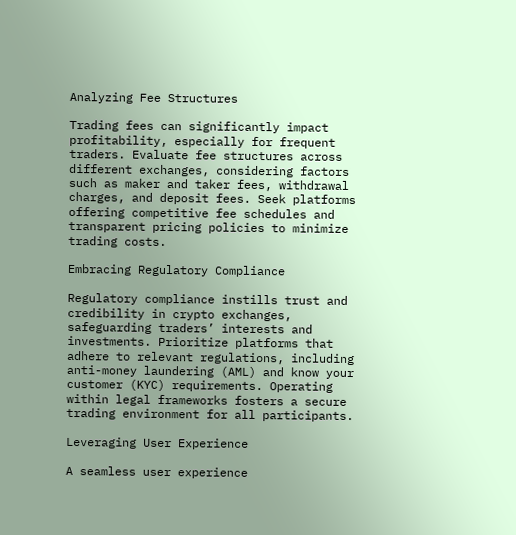Analyzing Fee Structures

Trading fees can significantly impact profitability, especially for frequent traders. Evaluate fee structures across different exchanges, considering factors such as maker and taker fees, withdrawal charges, and deposit fees. Seek platforms offering competitive fee schedules and transparent pricing policies to minimize trading costs.

Embracing Regulatory Compliance

Regulatory compliance instills trust and credibility in crypto exchanges, safeguarding traders’ interests and investments. Prioritize platforms that adhere to relevant regulations, including anti-money laundering (AML) and know your customer (KYC) requirements. Operating within legal frameworks fosters a secure trading environment for all participants.

Leveraging User Experience

A seamless user experience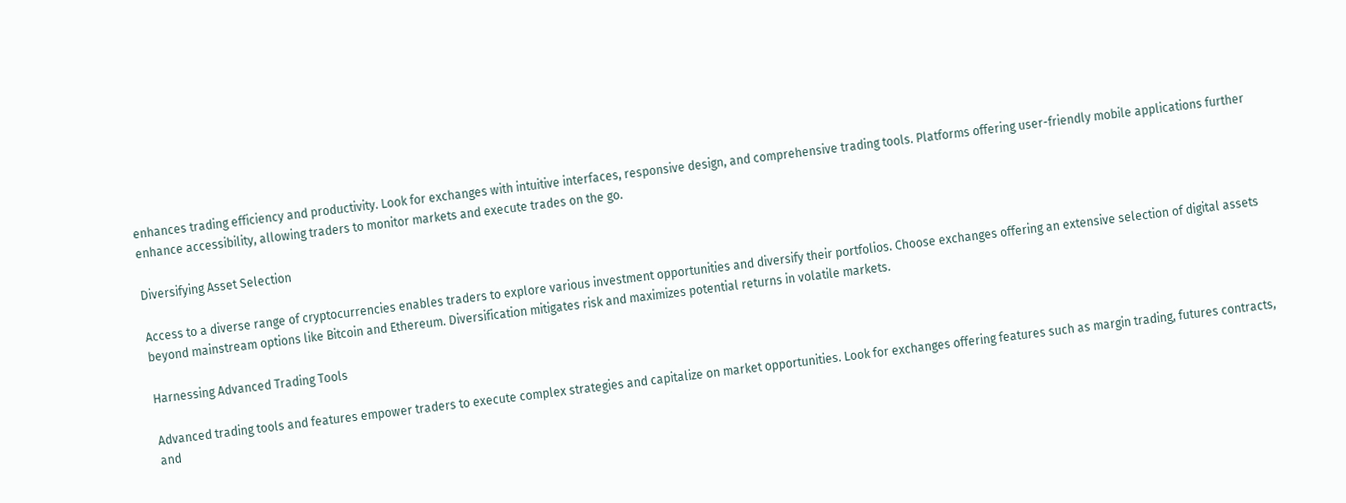enhances trading efficiency and productivity. Look for exchanges with intuitive interfaces, responsive design, and comprehensive trading tools. Platforms offering user-friendly mobile applications further enhance accessibility, allowing traders to monitor markets and execute trades on the go.

Diversifying Asset Selection

Access to a diverse range of cryptocurrencies enables traders to explore various investment opportunities and diversify their portfolios. Choose exchanges offering an extensive selection of digital assets beyond mainstream options like Bitcoin and Ethereum. Diversification mitigates risk and maximizes potential returns in volatile markets.

Harnessing Advanced Trading Tools

Advanced trading tools and features empower traders to execute complex strategies and capitalize on market opportunities. Look for exchanges offering features such as margin trading, futures contracts, and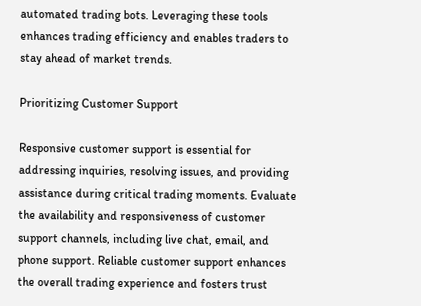automated trading bots. Leveraging these tools enhances trading efficiency and enables traders to stay ahead of market trends.

Prioritizing Customer Support

Responsive customer support is essential for addressing inquiries, resolving issues, and providing assistance during critical trading moments. Evaluate the availability and responsiveness of customer support channels, including live chat, email, and phone support. Reliable customer support enhances the overall trading experience and fosters trust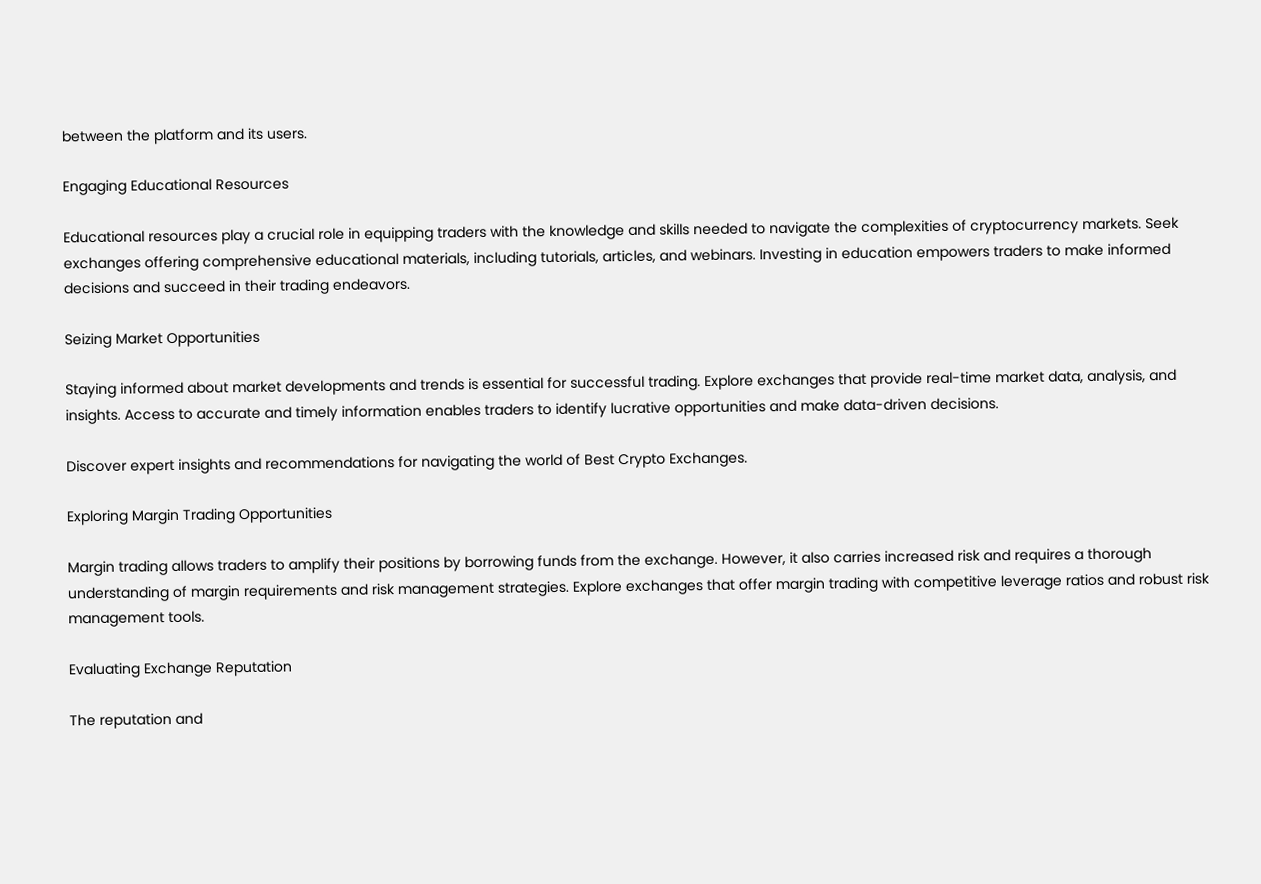between the platform and its users.

Engaging Educational Resources

Educational resources play a crucial role in equipping traders with the knowledge and skills needed to navigate the complexities of cryptocurrency markets. Seek exchanges offering comprehensive educational materials, including tutorials, articles, and webinars. Investing in education empowers traders to make informed decisions and succeed in their trading endeavors.

Seizing Market Opportunities

Staying informed about market developments and trends is essential for successful trading. Explore exchanges that provide real-time market data, analysis, and insights. Access to accurate and timely information enables traders to identify lucrative opportunities and make data-driven decisions.

Discover expert insights and recommendations for navigating the world of Best Crypto Exchanges.

Exploring Margin Trading Opportunities

Margin trading allows traders to amplify their positions by borrowing funds from the exchange. However, it also carries increased risk and requires a thorough understanding of margin requirements and risk management strategies. Explore exchanges that offer margin trading with competitive leverage ratios and robust risk management tools.

Evaluating Exchange Reputation

The reputation and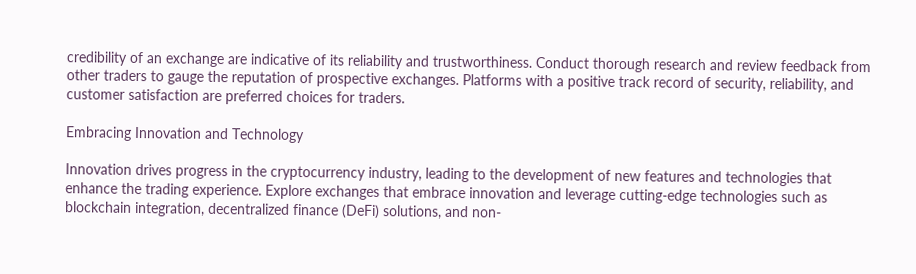credibility of an exchange are indicative of its reliability and trustworthiness. Conduct thorough research and review feedback from other traders to gauge the reputation of prospective exchanges. Platforms with a positive track record of security, reliability, and customer satisfaction are preferred choices for traders.

Embracing Innovation and Technology

Innovation drives progress in the cryptocurrency industry, leading to the development of new features and technologies that enhance the trading experience. Explore exchanges that embrace innovation and leverage cutting-edge technologies such as blockchain integration, decentralized finance (DeFi) solutions, and non-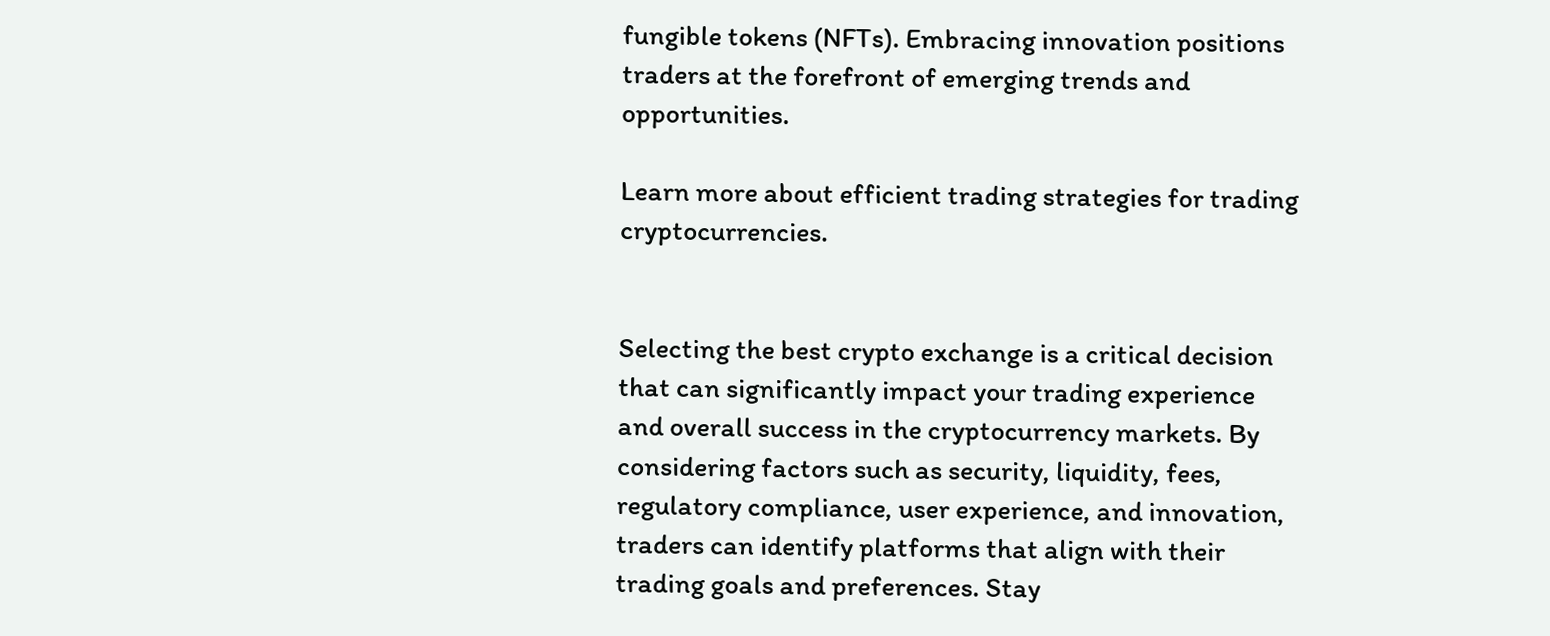fungible tokens (NFTs). Embracing innovation positions traders at the forefront of emerging trends and opportunities.

Learn more about efficient trading strategies for trading cryptocurrencies.


Selecting the best crypto exchange is a critical decision that can significantly impact your trading experience and overall success in the cryptocurrency markets. By considering factors such as security, liquidity, fees, regulatory compliance, user experience, and innovation, traders can identify platforms that align with their trading goals and preferences. Stay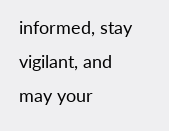informed, stay vigilant, and may your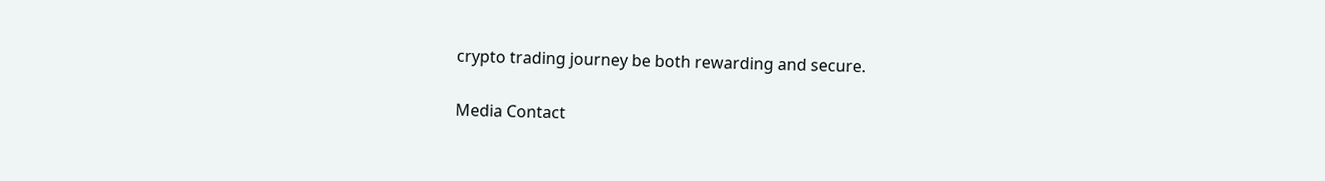crypto trading journey be both rewarding and secure.


Media Contact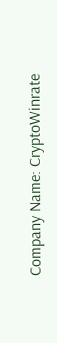Company Name: CryptoWinrate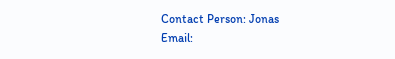Contact Person: Jonas
Email: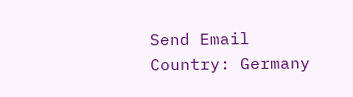Send Email
Country: Germany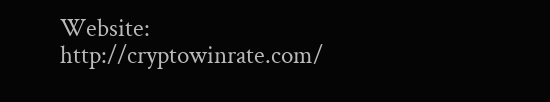Website: http://cryptowinrate.com/